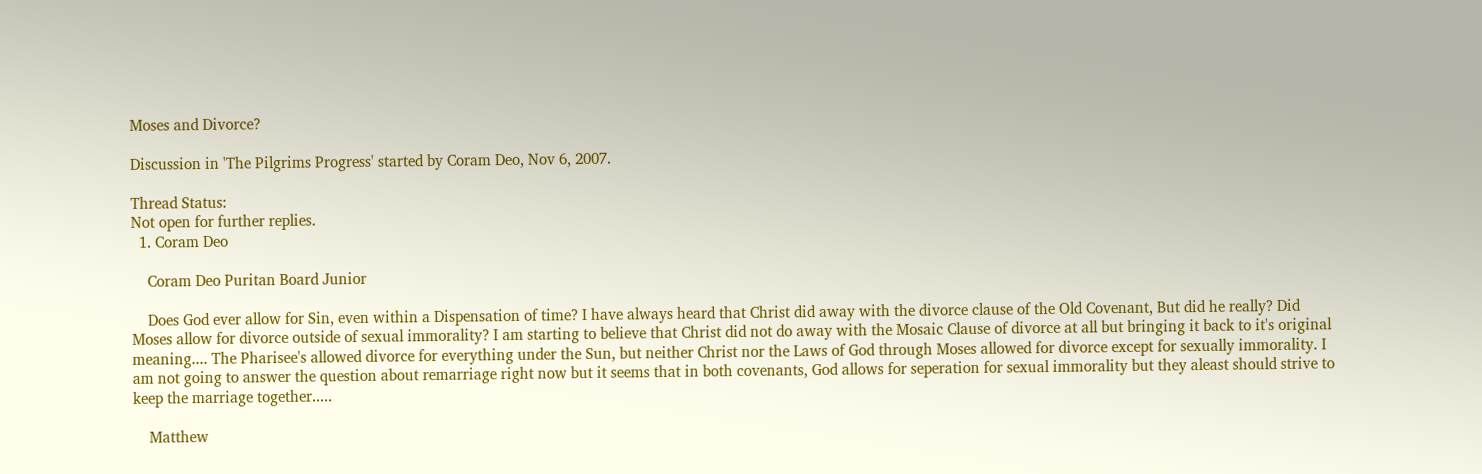Moses and Divorce?

Discussion in 'The Pilgrims Progress' started by Coram Deo, Nov 6, 2007.

Thread Status:
Not open for further replies.
  1. Coram Deo

    Coram Deo Puritan Board Junior

    Does God ever allow for Sin, even within a Dispensation of time? I have always heard that Christ did away with the divorce clause of the Old Covenant, But did he really? Did Moses allow for divorce outside of sexual immorality? I am starting to believe that Christ did not do away with the Mosaic Clause of divorce at all but bringing it back to it's original meaning.... The Pharisee's allowed divorce for everything under the Sun, but neither Christ nor the Laws of God through Moses allowed for divorce except for sexually immorality. I am not going to answer the question about remarriage right now but it seems that in both covenants, God allows for seperation for sexual immorality but they aleast should strive to keep the marriage together.....

    Matthew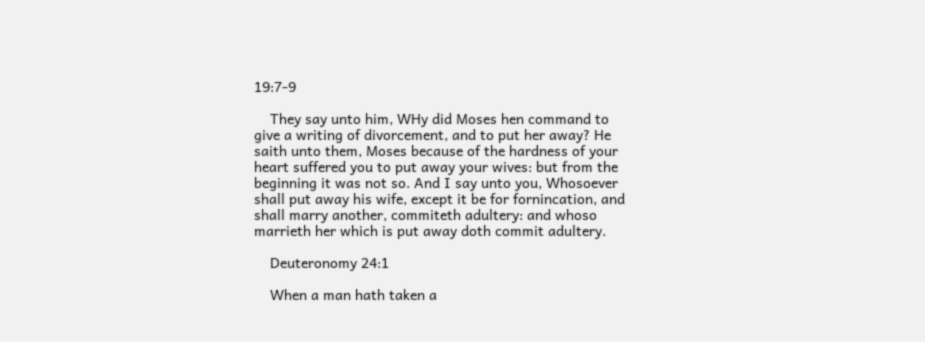19:7-9

    They say unto him, WHy did Moses hen command to give a writing of divorcement, and to put her away? He saith unto them, Moses because of the hardness of your heart suffered you to put away your wives: but from the beginning it was not so. And I say unto you, Whosoever shall put away his wife, except it be for fornincation, and shall marry another, commiteth adultery: and whoso marrieth her which is put away doth commit adultery.

    Deuteronomy 24:1

    When a man hath taken a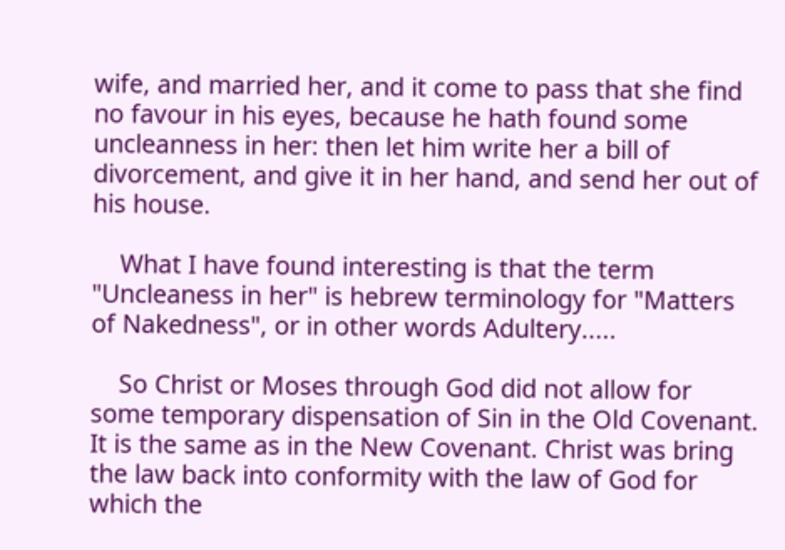wife, and married her, and it come to pass that she find no favour in his eyes, because he hath found some uncleanness in her: then let him write her a bill of divorcement, and give it in her hand, and send her out of his house.

    What I have found interesting is that the term "Uncleaness in her" is hebrew terminology for "Matters of Nakedness", or in other words Adultery.....

    So Christ or Moses through God did not allow for some temporary dispensation of Sin in the Old Covenant. It is the same as in the New Covenant. Christ was bring the law back into conformity with the law of God for which the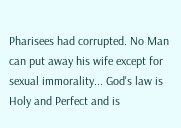Pharisees had corrupted. No Man can put away his wife except for sexual immorality... God's law is Holy and Perfect and is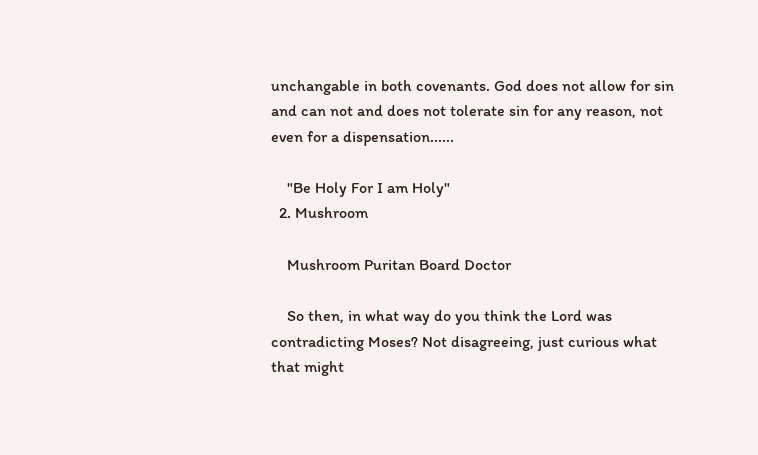unchangable in both covenants. God does not allow for sin and can not and does not tolerate sin for any reason, not even for a dispensation......

    "Be Holy For I am Holy"
  2. Mushroom

    Mushroom Puritan Board Doctor

    So then, in what way do you think the Lord was contradicting Moses? Not disagreeing, just curious what that might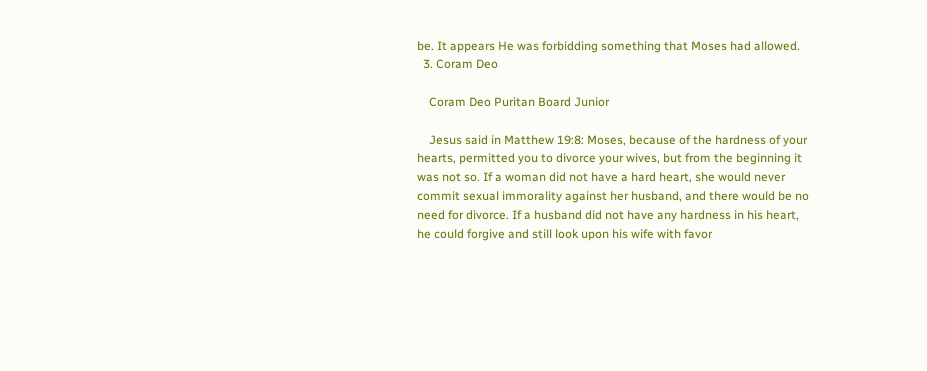be. It appears He was forbidding something that Moses had allowed.
  3. Coram Deo

    Coram Deo Puritan Board Junior

    Jesus said in Matthew 19:8: Moses, because of the hardness of your hearts, permitted you to divorce your wives, but from the beginning it was not so. If a woman did not have a hard heart, she would never commit sexual immorality against her husband, and there would be no need for divorce. If a husband did not have any hardness in his heart, he could forgive and still look upon his wife with favor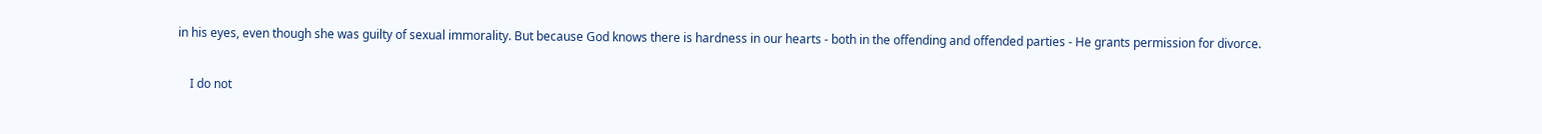in his eyes, even though she was guilty of sexual immorality. But because God knows there is hardness in our hearts - both in the offending and offended parties - He grants permission for divorce.

    I do not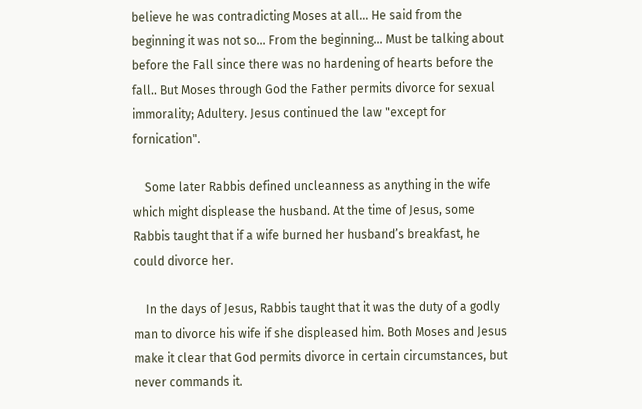believe he was contradicting Moses at all... He said from the beginning it was not so... From the beginning... Must be talking about before the Fall since there was no hardening of hearts before the fall.. But Moses through God the Father permits divorce for sexual immorality; Adultery. Jesus continued the law "except for fornication".

    Some later Rabbis defined uncleanness as anything in the wife which might displease the husband. At the time of Jesus, some Rabbis taught that if a wife burned her husband’s breakfast, he could divorce her.

    In the days of Jesus, Rabbis taught that it was the duty of a godly man to divorce his wife if she displeased him. Both Moses and Jesus make it clear that God permits divorce in certain circumstances, but never commands it.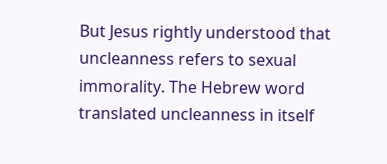But Jesus rightly understood that uncleanness refers to sexual immorality. The Hebrew word translated uncleanness in itself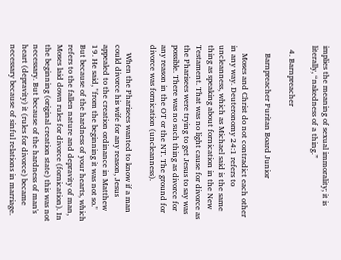implies the meaning of sexual immorality; it is literally, “nakedness of a thing.”

  4. Barnpreacher

    Barnpreacher Puritan Board Junior

    Moses and Christ do not contradict each other in any way. Deuteronomy 24:1 refers to uncleanness, which as Michael said is the same thing as speaking about fornication in the New Testament. That was no light cause for divorce as the Pharisees were trying to get Jesus to say was possible. There was no such thing as divorce for any reason in the OT or the NT. The ground for divorce was fornication (uncleanness).

    When the Pharisees wanted to know if a man could divorce his wife for any reason, Jesus appealed to the creation ordinance in Matthew 19. He said, "from the beginning it was not so." But because of the hardness of your hearts, which refers to the fallen nature and depravity of man, Moses laid down rules for divorce (fornication). In the beginning (original creation state) this was not necessary. But because of the hardness of man's heart (depravity) it (rules for divorce) became necessary because of sinful relations in marriage.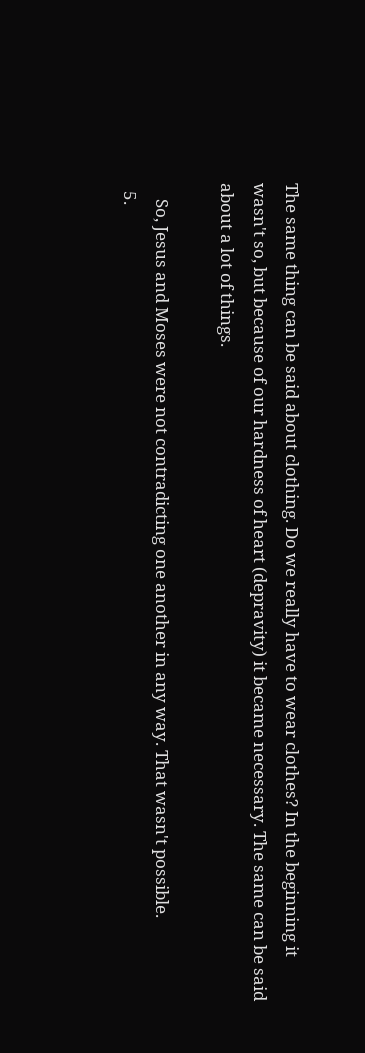The same thing can be said about clothing. Do we really have to wear clothes? In the beginning it wasn't so, but because of our hardness of heart (depravity) it became necessary. The same can be said about a lot of things.

    So, Jesus and Moses were not contradicting one another in any way. That wasn't possible.
  5.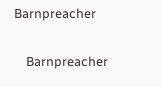Barnpreacher

    Barnpreacher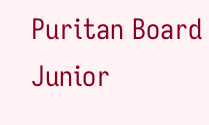Puritan Board Junior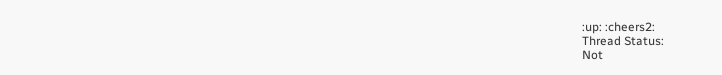:up: :cheers2:
Thread Status:
Not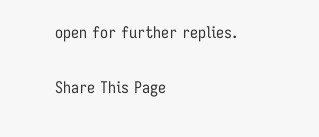open for further replies.

Share This Page